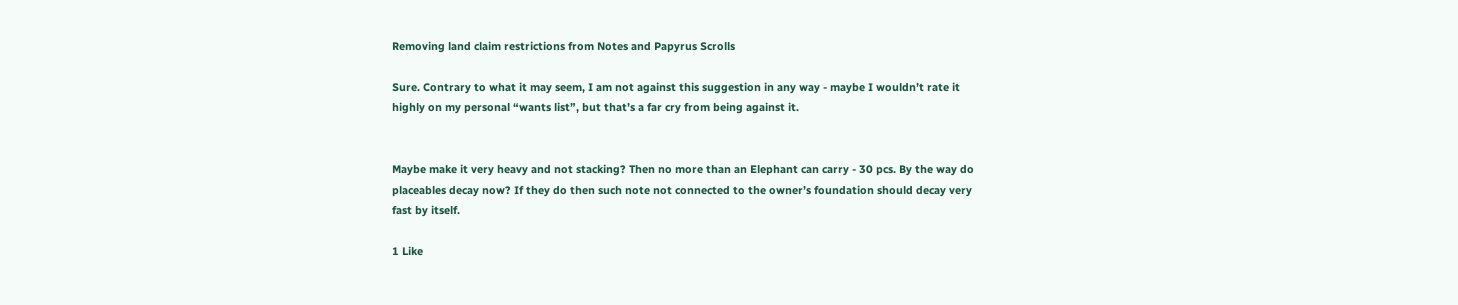Removing land claim restrictions from Notes and Papyrus Scrolls

Sure. Contrary to what it may seem, I am not against this suggestion in any way - maybe I wouldn’t rate it highly on my personal “wants list”, but that’s a far cry from being against it.


Maybe make it very heavy and not stacking? Then no more than an Elephant can carry - 30 pcs. By the way do placeables decay now? If they do then such note not connected to the owner’s foundation should decay very fast by itself.

1 Like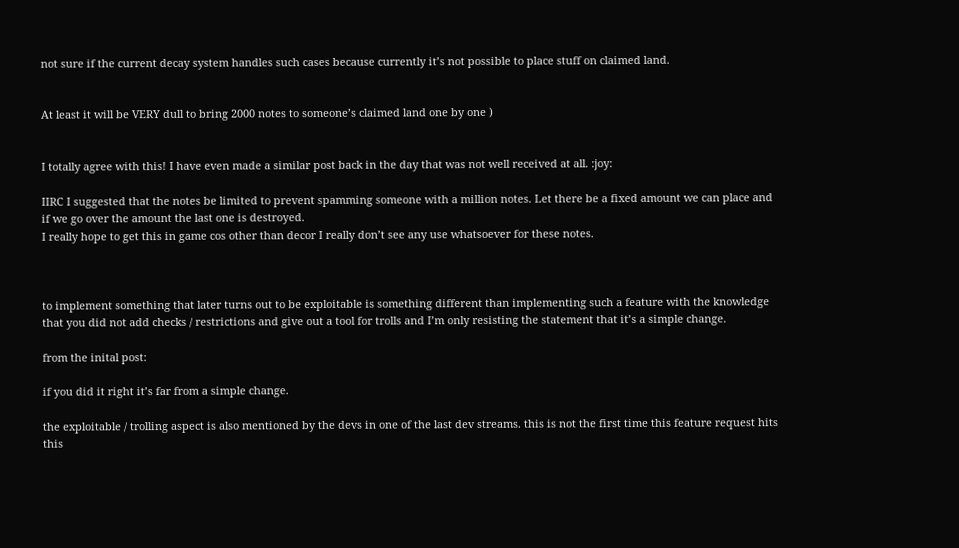not sure if the current decay system handles such cases because currently it’s not possible to place stuff on claimed land.


At least it will be VERY dull to bring 2000 notes to someone’s claimed land one by one )


I totally agree with this! I have even made a similar post back in the day that was not well received at all. :joy:

IIRC I suggested that the notes be limited to prevent spamming someone with a million notes. Let there be a fixed amount we can place and if we go over the amount the last one is destroyed.
I really hope to get this in game cos other than decor I really don’t see any use whatsoever for these notes.



to implement something that later turns out to be exploitable is something different than implementing such a feature with the knowledge that you did not add checks / restrictions and give out a tool for trolls and I’m only resisting the statement that it’s a simple change.

from the inital post:

if you did it right it’s far from a simple change.

the exploitable / trolling aspect is also mentioned by the devs in one of the last dev streams. this is not the first time this feature request hits this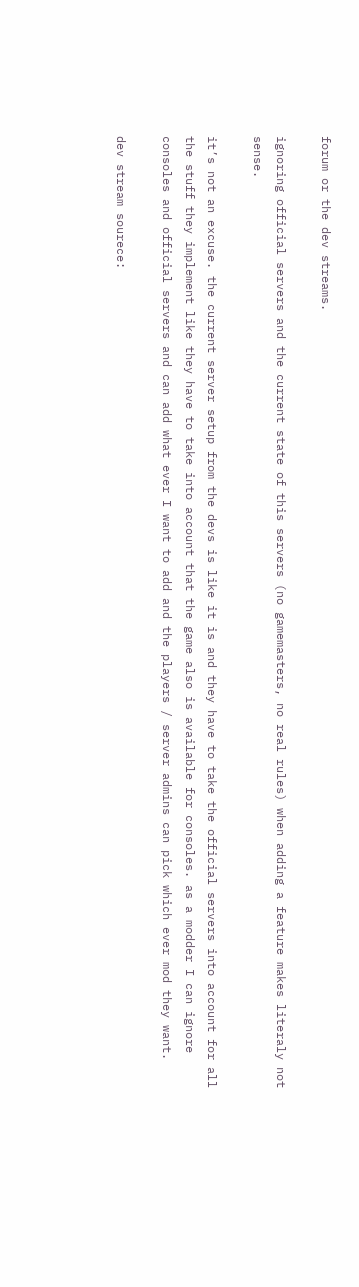forum or the dev streams.

ignoring official servers and the current state of this servers (no gamemasters, no real rules) when adding a feature makes literaly not sense.

it’s not an excuse. the current server setup from the devs is like it is and they have to take the official servers into account for all the stuff they implement like they have to take into account that the game also is available for consoles. as a modder I can ignore consoles and official servers and can add what ever I want to add and the players / server admins can pick which ever mod they want.

dev stream sourece: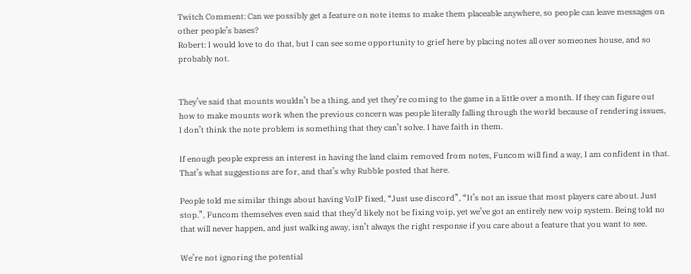Twitch Comment: Can we possibly get a feature on note items to make them placeable anywhere, so people can leave messages on other people’s bases?
Robert: I would love to do that, but I can see some opportunity to grief here by placing notes all over someones house, and so probably not.


They’ve said that mounts wouldn’t be a thing, and yet they’re coming to the game in a little over a month. If they can figure out how to make mounts work when the previous concern was people literally falling through the world because of rendering issues, I don’t think the note problem is something that they can’t solve. I have faith in them.

If enough people express an interest in having the land claim removed from notes, Funcom will find a way, I am confident in that. That’s what suggestions are for, and that’s why Rubble posted that here.

People told me similar things about having VoIP fixed, “Just use discord”, “It’s not an issue that most players care about. Just stop.”, Funcom themselves even said that they’d likely not be fixing voip, yet we’ve got an entirely new voip system. Being told no that will never happen, and just walking away, isn’t always the right response if you care about a feature that you want to see.

We’re not ignoring the potential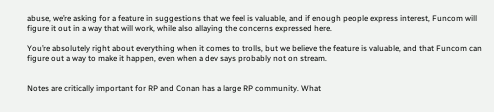abuse, we’re asking for a feature in suggestions that we feel is valuable, and if enough people express interest, Funcom will figure it out in a way that will work, while also allaying the concerns expressed here.

You’re absolutely right about everything when it comes to trolls, but we believe the feature is valuable, and that Funcom can figure out a way to make it happen, even when a dev says probably not on stream.


Notes are critically important for RP and Conan has a large RP community. What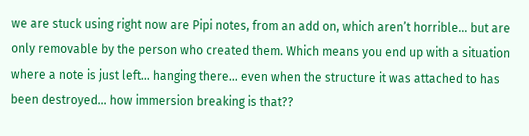we are stuck using right now are Pipi notes, from an add on, which aren’t horrible… but are only removable by the person who created them. Which means you end up with a situation where a note is just left… hanging there… even when the structure it was attached to has been destroyed… how immersion breaking is that??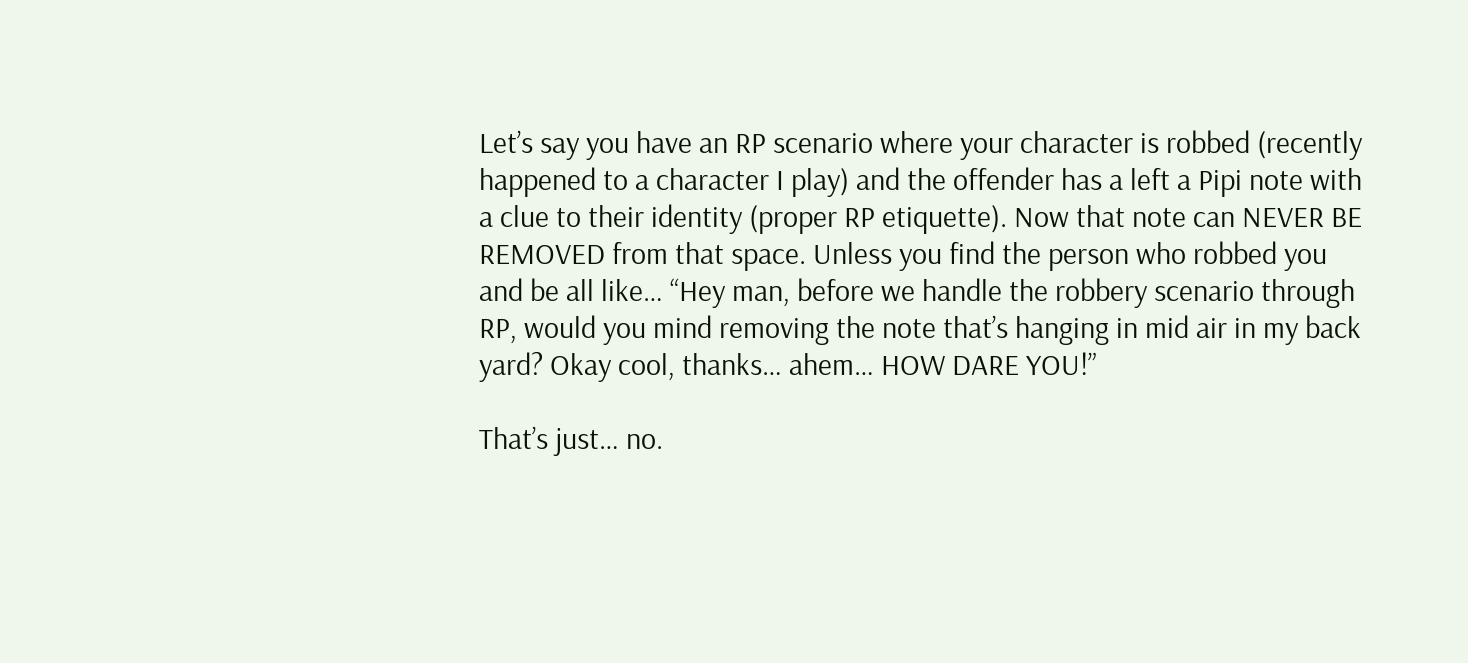Let’s say you have an RP scenario where your character is robbed (recently happened to a character I play) and the offender has a left a Pipi note with a clue to their identity (proper RP etiquette). Now that note can NEVER BE REMOVED from that space. Unless you find the person who robbed you and be all like… “Hey man, before we handle the robbery scenario through RP, would you mind removing the note that’s hanging in mid air in my back yard? Okay cool, thanks… ahem… HOW DARE YOU!”

That’s just… no.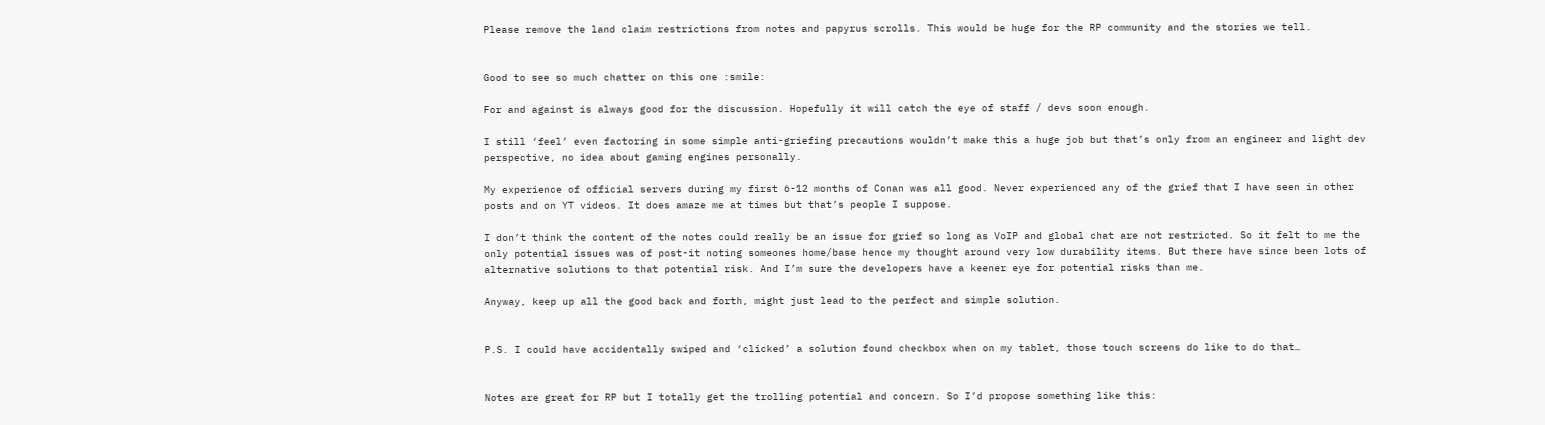Please remove the land claim restrictions from notes and papyrus scrolls. This would be huge for the RP community and the stories we tell.


Good to see so much chatter on this one :smile:

For and against is always good for the discussion. Hopefully it will catch the eye of staff / devs soon enough.

I still ‘feel’ even factoring in some simple anti-griefing precautions wouldn’t make this a huge job but that’s only from an engineer and light dev perspective, no idea about gaming engines personally.

My experience of official servers during my first 6-12 months of Conan was all good. Never experienced any of the grief that I have seen in other posts and on YT videos. It does amaze me at times but that’s people I suppose.

I don’t think the content of the notes could really be an issue for grief so long as VoIP and global chat are not restricted. So it felt to me the only potential issues was of post-it noting someones home/base hence my thought around very low durability items. But there have since been lots of alternative solutions to that potential risk. And I’m sure the developers have a keener eye for potential risks than me.

Anyway, keep up all the good back and forth, might just lead to the perfect and simple solution.


P.S. I could have accidentally swiped and ‘clicked’ a solution found checkbox when on my tablet, those touch screens do like to do that…


Notes are great for RP but I totally get the trolling potential and concern. So I’d propose something like this: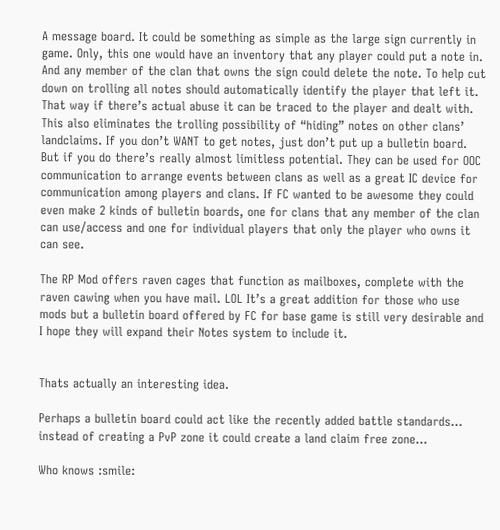A message board. It could be something as simple as the large sign currently in game. Only, this one would have an inventory that any player could put a note in. And any member of the clan that owns the sign could delete the note. To help cut down on trolling all notes should automatically identify the player that left it. That way if there’s actual abuse it can be traced to the player and dealt with. This also eliminates the trolling possibility of “hiding” notes on other clans’ landclaims. If you don’t WANT to get notes, just don’t put up a bulletin board. But if you do there’s really almost limitless potential. They can be used for OOC communication to arrange events between clans as well as a great IC device for communication among players and clans. If FC wanted to be awesome they could even make 2 kinds of bulletin boards, one for clans that any member of the clan can use/access and one for individual players that only the player who owns it can see.

The RP Mod offers raven cages that function as mailboxes, complete with the raven cawing when you have mail. LOL It’s a great addition for those who use mods but a bulletin board offered by FC for base game is still very desirable and I hope they will expand their Notes system to include it.


Thats actually an interesting idea.

Perhaps a bulletin board could act like the recently added battle standards… instead of creating a PvP zone it could create a land claim free zone…

Who knows :smile: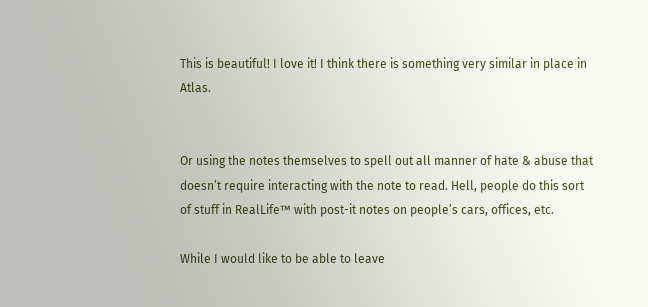This is beautiful! I love it! I think there is something very similar in place in Atlas.


Or using the notes themselves to spell out all manner of hate & abuse that doesn’t require interacting with the note to read. Hell, people do this sort of stuff in RealLife™ with post-it notes on people’s cars, offices, etc.

While I would like to be able to leave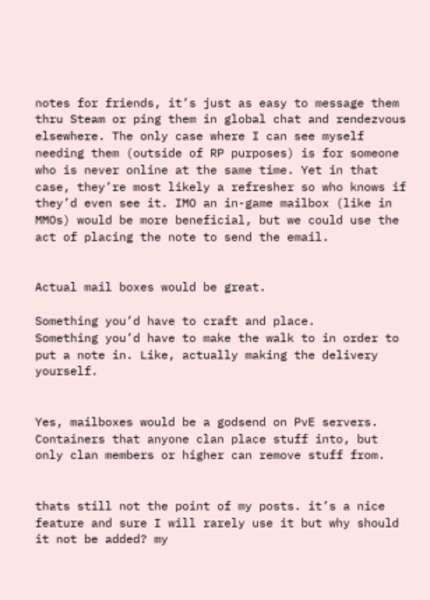notes for friends, it’s just as easy to message them thru Steam or ping them in global chat and rendezvous elsewhere. The only case where I can see myself needing them (outside of RP purposes) is for someone who is never online at the same time. Yet in that case, they’re most likely a refresher so who knows if they’d even see it. IMO an in-game mailbox (like in MMOs) would be more beneficial, but we could use the act of placing the note to send the email.


Actual mail boxes would be great.

Something you’d have to craft and place.
Something you’d have to make the walk to in order to put a note in. Like, actually making the delivery yourself.


Yes, mailboxes would be a godsend on PvE servers. Containers that anyone clan place stuff into, but only clan members or higher can remove stuff from.


thats still not the point of my posts. it’s a nice feature and sure I will rarely use it but why should it not be added? my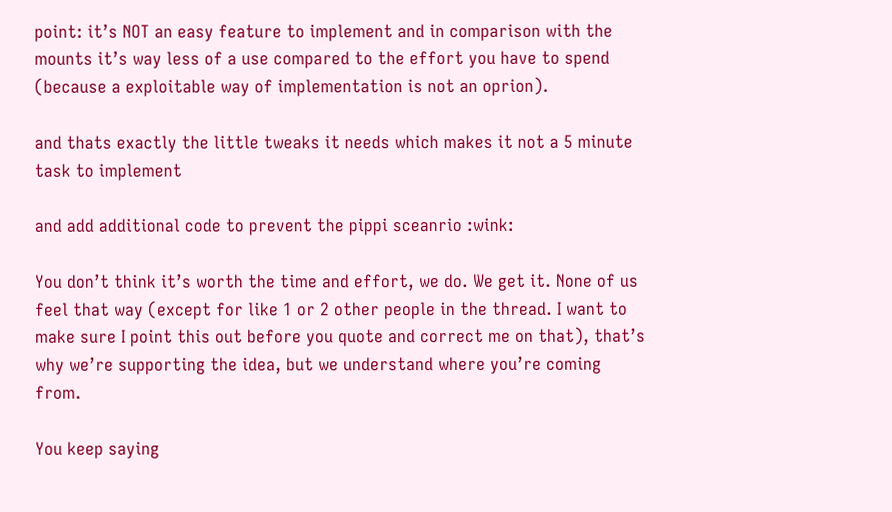point: it’s NOT an easy feature to implement and in comparison with the mounts it’s way less of a use compared to the effort you have to spend (because a exploitable way of implementation is not an oprion).

and thats exactly the little tweaks it needs which makes it not a 5 minute task to implement

and add additional code to prevent the pippi sceanrio :wink:

You don’t think it’s worth the time and effort, we do. We get it. None of us feel that way (except for like 1 or 2 other people in the thread. I want to make sure I point this out before you quote and correct me on that), that’s why we’re supporting the idea, but we understand where you’re coming from.

You keep saying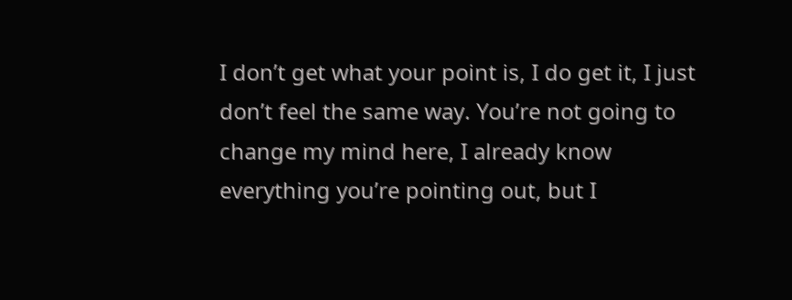I don’t get what your point is, I do get it, I just don’t feel the same way. You’re not going to change my mind here, I already know everything you’re pointing out, but I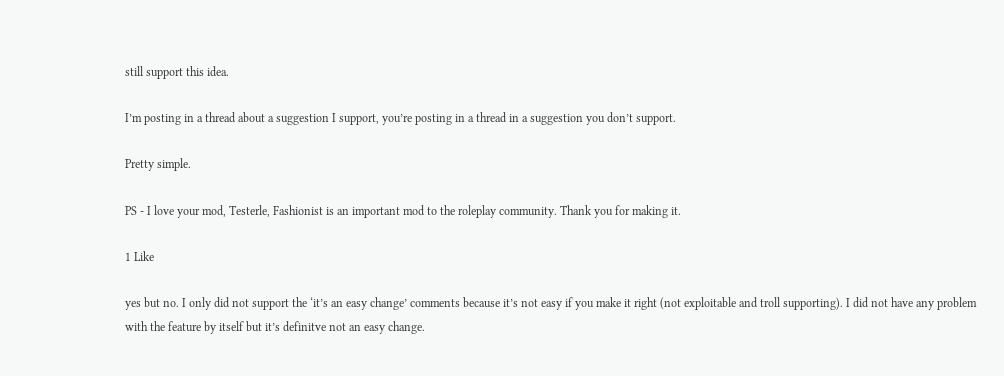still support this idea.

I’m posting in a thread about a suggestion I support, you’re posting in a thread in a suggestion you don’t support.

Pretty simple.

PS - I love your mod, Testerle, Fashionist is an important mod to the roleplay community. Thank you for making it.

1 Like

yes but no. I only did not support the ‘it’s an easy change’ comments because it’s not easy if you make it right (not exploitable and troll supporting). I did not have any problem with the feature by itself but it’s definitve not an easy change.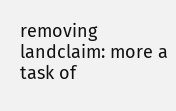removing landclaim: more a task of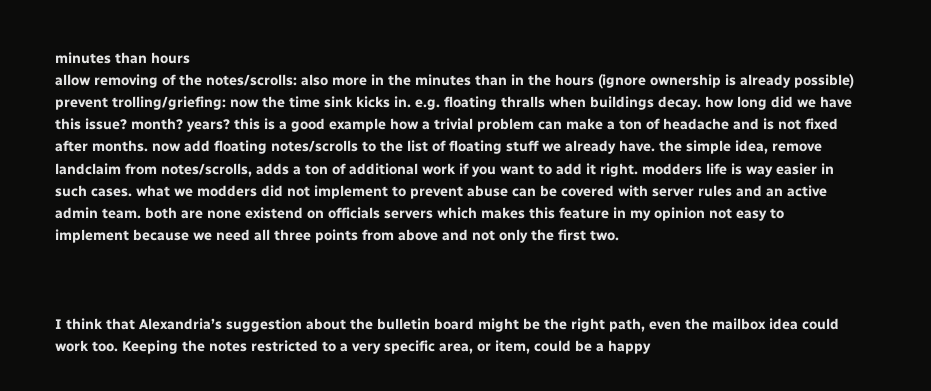minutes than hours
allow removing of the notes/scrolls: also more in the minutes than in the hours (ignore ownership is already possible)
prevent trolling/griefing: now the time sink kicks in. e.g. floating thralls when buildings decay. how long did we have this issue? month? years? this is a good example how a trivial problem can make a ton of headache and is not fixed after months. now add floating notes/scrolls to the list of floating stuff we already have. the simple idea, remove landclaim from notes/scrolls, adds a ton of additional work if you want to add it right. modders life is way easier in such cases. what we modders did not implement to prevent abuse can be covered with server rules and an active admin team. both are none existend on officials servers which makes this feature in my opinion not easy to implement because we need all three points from above and not only the first two.



I think that Alexandria’s suggestion about the bulletin board might be the right path, even the mailbox idea could work too. Keeping the notes restricted to a very specific area, or item, could be a happy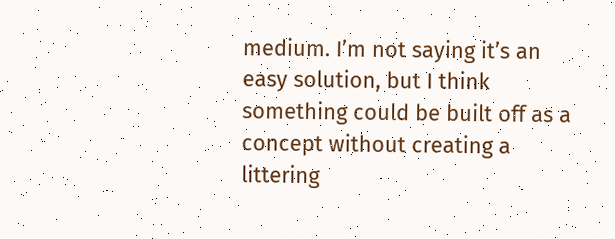medium. I’m not saying it’s an easy solution, but I think something could be built off as a concept without creating a littering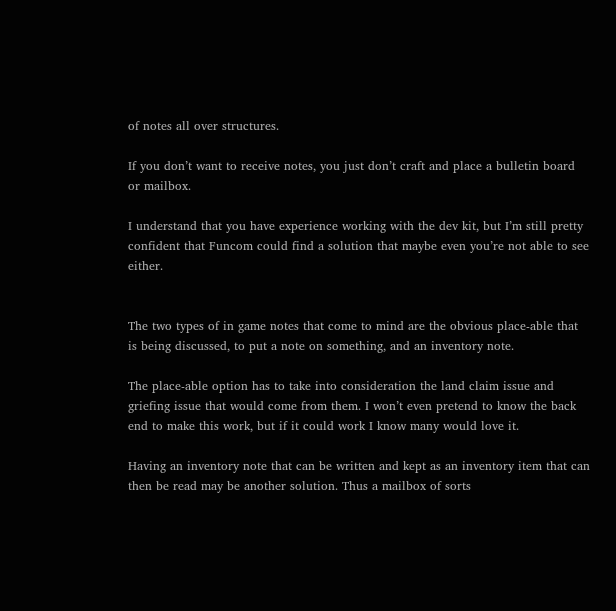of notes all over structures.

If you don’t want to receive notes, you just don’t craft and place a bulletin board or mailbox.

I understand that you have experience working with the dev kit, but I’m still pretty confident that Funcom could find a solution that maybe even you’re not able to see either.


The two types of in game notes that come to mind are the obvious place-able that is being discussed, to put a note on something, and an inventory note.

The place-able option has to take into consideration the land claim issue and griefing issue that would come from them. I won’t even pretend to know the back end to make this work, but if it could work I know many would love it.

Having an inventory note that can be written and kept as an inventory item that can then be read may be another solution. Thus a mailbox of sorts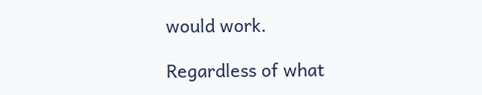would work.

Regardless of what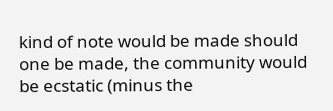kind of note would be made should one be made, the community would be ecstatic (minus the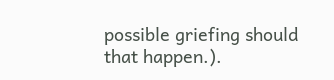possible griefing should that happen.).